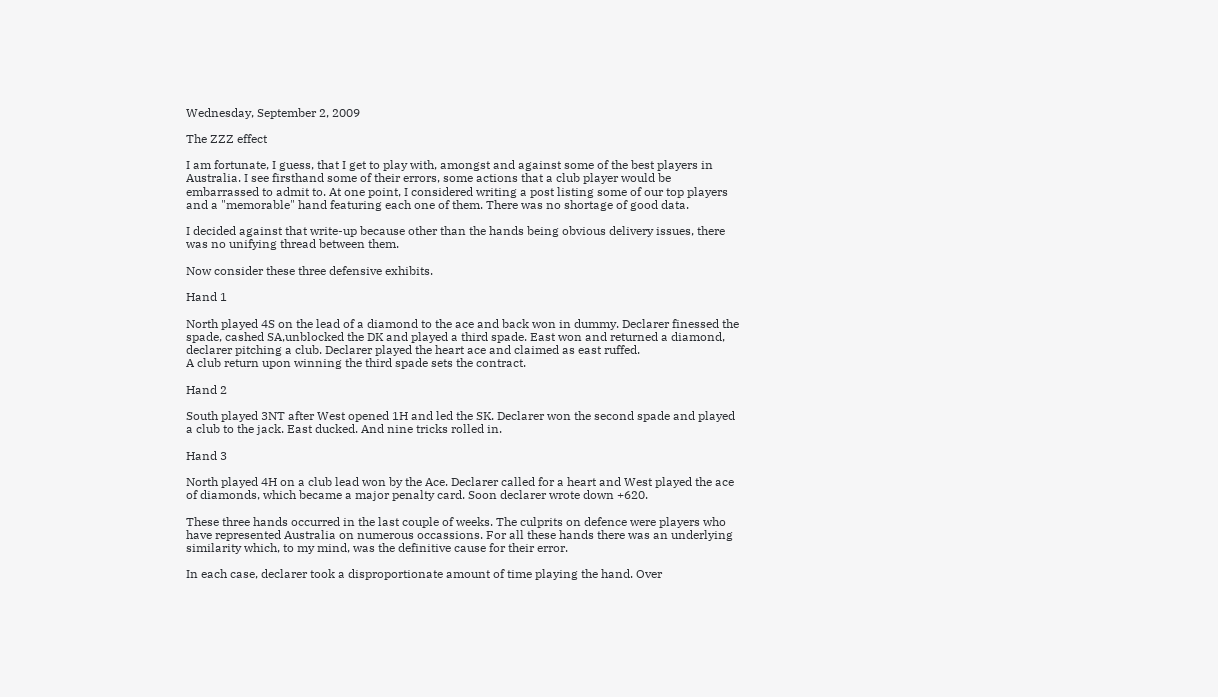Wednesday, September 2, 2009

The ZZZ effect

I am fortunate, I guess, that I get to play with, amongst and against some of the best players in Australia. I see firsthand some of their errors, some actions that a club player would be embarrassed to admit to. At one point, I considered writing a post listing some of our top players and a "memorable" hand featuring each one of them. There was no shortage of good data.

I decided against that write-up because other than the hands being obvious delivery issues, there was no unifying thread between them.

Now consider these three defensive exhibits.

Hand 1

North played 4S on the lead of a diamond to the ace and back won in dummy. Declarer finessed the spade, cashed SA,unblocked the DK and played a third spade. East won and returned a diamond, declarer pitching a club. Declarer played the heart ace and claimed as east ruffed.
A club return upon winning the third spade sets the contract.

Hand 2

South played 3NT after West opened 1H and led the SK. Declarer won the second spade and played a club to the jack. East ducked. And nine tricks rolled in.

Hand 3

North played 4H on a club lead won by the Ace. Declarer called for a heart and West played the ace of diamonds, which became a major penalty card. Soon declarer wrote down +620.

These three hands occurred in the last couple of weeks. The culprits on defence were players who have represented Australia on numerous occassions. For all these hands there was an underlying similarity which, to my mind, was the definitive cause for their error.

In each case, declarer took a disproportionate amount of time playing the hand. Over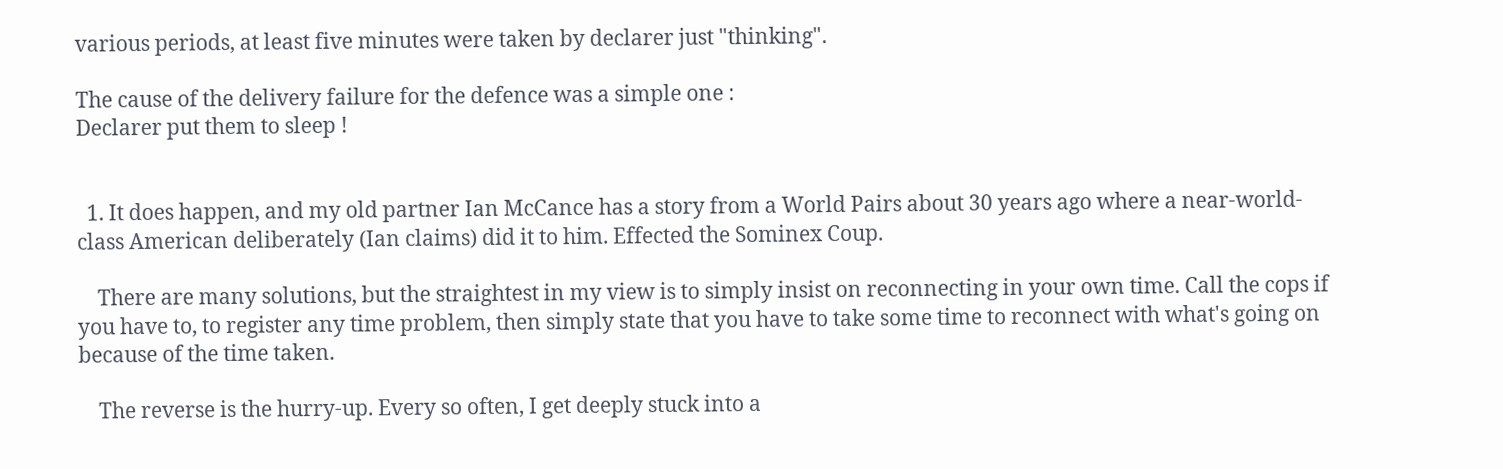various periods, at least five minutes were taken by declarer just "thinking".

The cause of the delivery failure for the defence was a simple one :
Declarer put them to sleep !


  1. It does happen, and my old partner Ian McCance has a story from a World Pairs about 30 years ago where a near-world-class American deliberately (Ian claims) did it to him. Effected the Sominex Coup.

    There are many solutions, but the straightest in my view is to simply insist on reconnecting in your own time. Call the cops if you have to, to register any time problem, then simply state that you have to take some time to reconnect with what's going on because of the time taken.

    The reverse is the hurry-up. Every so often, I get deeply stuck into a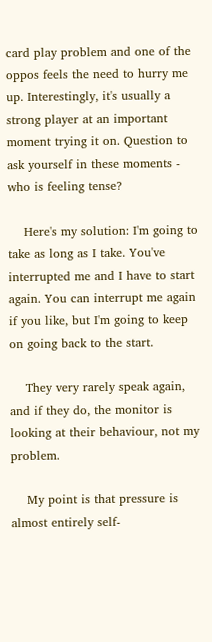card play problem and one of the oppos feels the need to hurry me up. Interestingly, it's usually a strong player at an important moment trying it on. Question to ask yourself in these moments - who is feeling tense?

    Here's my solution: I'm going to take as long as I take. You've interrupted me and I have to start again. You can interrupt me again if you like, but I'm going to keep on going back to the start.

    They very rarely speak again, and if they do, the monitor is looking at their behaviour, not my problem.

    My point is that pressure is almost entirely self-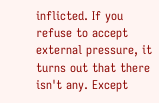inflicted. If you refuse to accept external pressure, it turns out that there isn't any. Except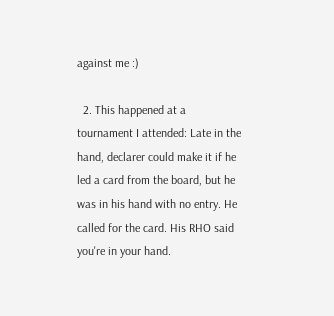against me :)

  2. This happened at a tournament I attended: Late in the hand, declarer could make it if he led a card from the board, but he was in his hand with no entry. He called for the card. His RHO said you're in your hand.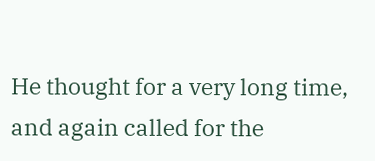He thought for a very long time, and again called for the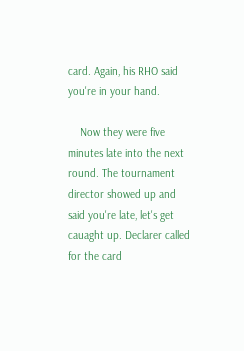card. Again, his RHO said you're in your hand.

    Now they were five minutes late into the next round. The tournament director showed up and said you're late, let's get cauaght up. Declarer called for the card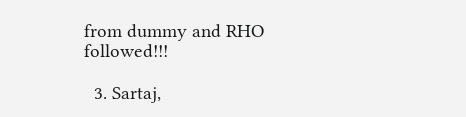from dummy and RHO followed!!!

  3. Sartaj,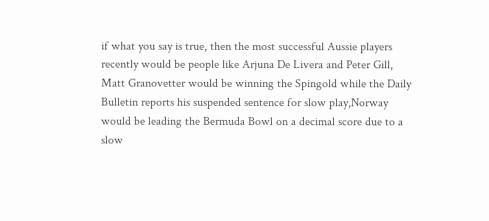if what you say is true, then the most successful Aussie players recently would be people like Arjuna De Livera and Peter Gill, Matt Granovetter would be winning the Spingold while the Daily Bulletin reports his suspended sentence for slow play,Norway would be leading the Bermuda Bowl on a decimal score due to a slow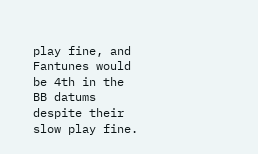play fine, and Fantunes would be 4th in the BB datums despite their slow play fine.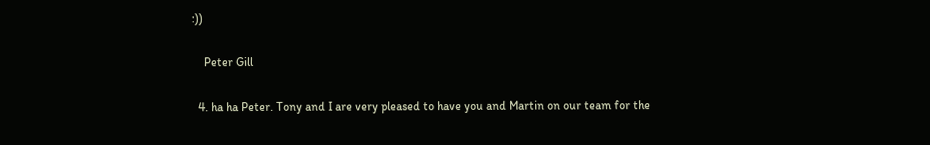:))

    Peter Gill

  4. ha ha Peter. Tony and I are very pleased to have you and Martin on our team for the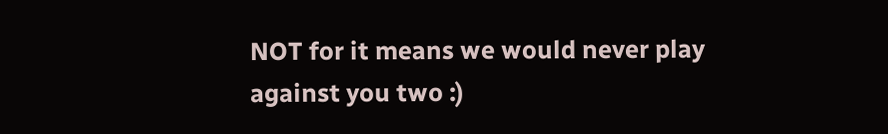NOT for it means we would never play against you two :)